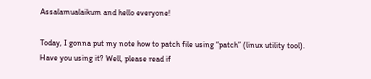Assalamualaikum and hello everyone!

Today, I gonna put my note how to patch file using “patch” (linux utility tool). Have you using it? Well, please read if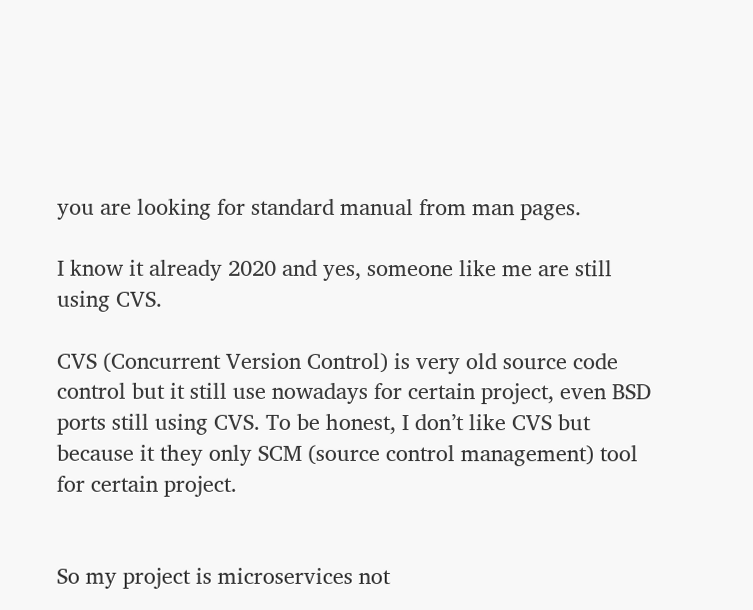you are looking for standard manual from man pages.

I know it already 2020 and yes, someone like me are still using CVS.

CVS (Concurrent Version Control) is very old source code control but it still use nowadays for certain project, even BSD ports still using CVS. To be honest, I don’t like CVS but because it they only SCM (source control management) tool for certain project.


So my project is microservices not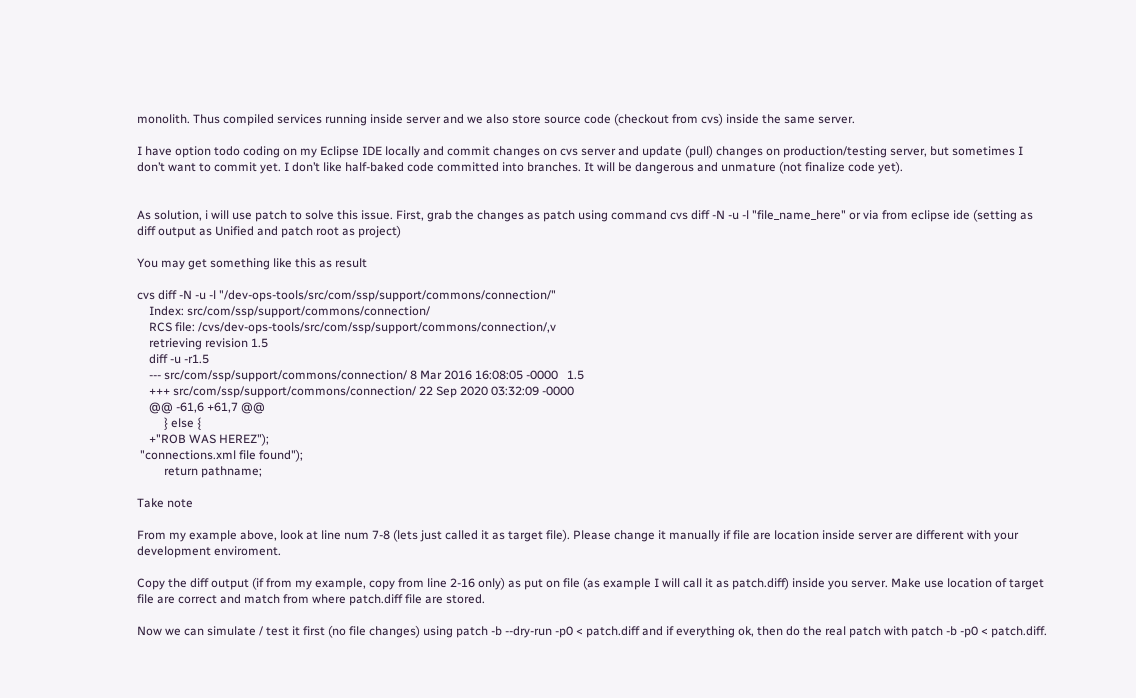monolith. Thus compiled services running inside server and we also store source code (checkout from cvs) inside the same server.

I have option todo coding on my Eclipse IDE locally and commit changes on cvs server and update (pull) changes on production/testing server, but sometimes I don’t want to commit yet. I don’t like half-baked code committed into branches. It will be dangerous and unmature (not finalize code yet).


As solution, i will use patch to solve this issue. First, grab the changes as patch using command cvs diff -N -u -l "file_name_here" or via from eclipse ide (setting as diff output as Unified and patch root as project)

You may get something like this as result

cvs diff -N -u -l "/dev-ops-tools/src/com/ssp/support/commons/connection/"
    Index: src/com/ssp/support/commons/connection/
    RCS file: /cvs/dev-ops-tools/src/com/ssp/support/commons/connection/,v
    retrieving revision 1.5
    diff -u -r1.5
    --- src/com/ssp/support/commons/connection/ 8 Mar 2016 16:08:05 -0000   1.5
    +++ src/com/ssp/support/commons/connection/ 22 Sep 2020 03:32:09 -0000
    @@ -61,6 +61,7 @@
         } else {
    +"ROB WAS HEREZ");
 "connections.xml file found");
         return pathname;

Take note

From my example above, look at line num 7-8 (lets just called it as target file). Please change it manually if file are location inside server are different with your development enviroment.

Copy the diff output (if from my example, copy from line 2-16 only) as put on file (as example I will call it as patch.diff) inside you server. Make use location of target file are correct and match from where patch.diff file are stored.

Now we can simulate / test it first (no file changes) using patch -b --dry-run -p0 < patch.diff and if everything ok, then do the real patch with patch -b -p0 < patch.diff.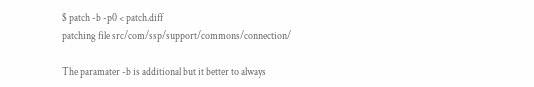$ patch -b -p0 < patch.diff
patching file src/com/ssp/support/commons/connection/

The paramater -b is additional but it better to always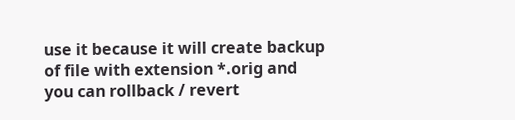use it because it will create backup of file with extension *.orig and you can rollback / revert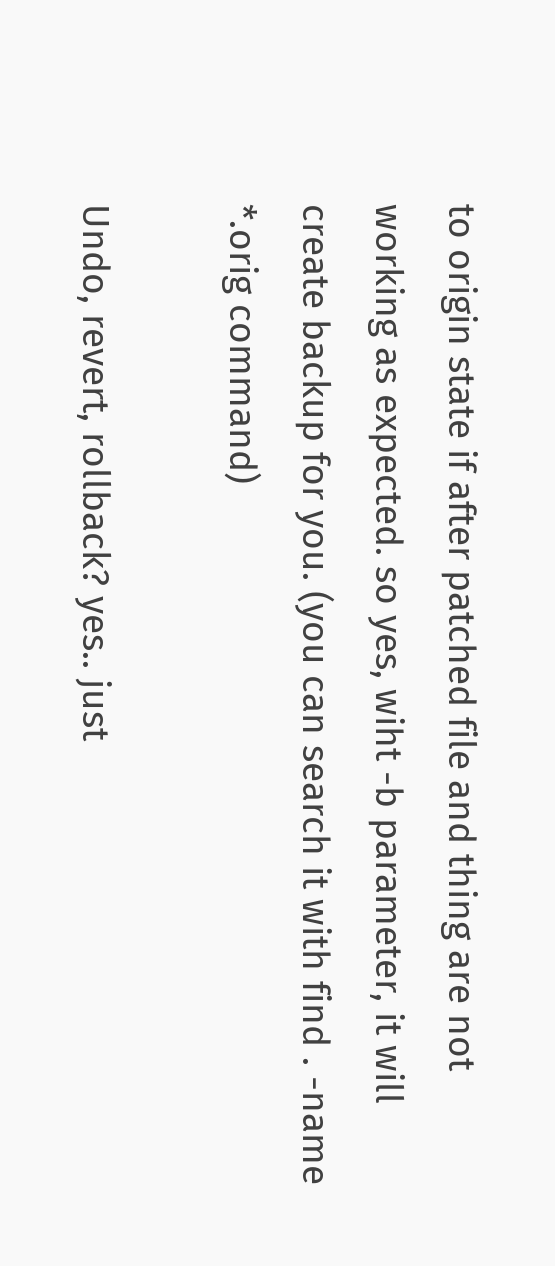to origin state if after patched file and thing are not working as expected. so yes, wiht -b parameter, it will create backup for you. (you can search it with find . -name *.orig command)

Undo, revert, rollback? yes.. just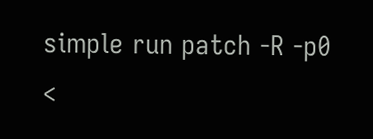simple run patch -R -p0 <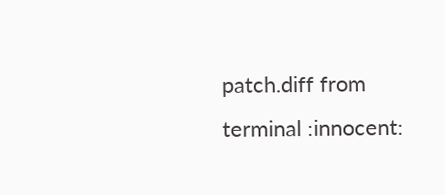patch.diff from terminal :innocent: